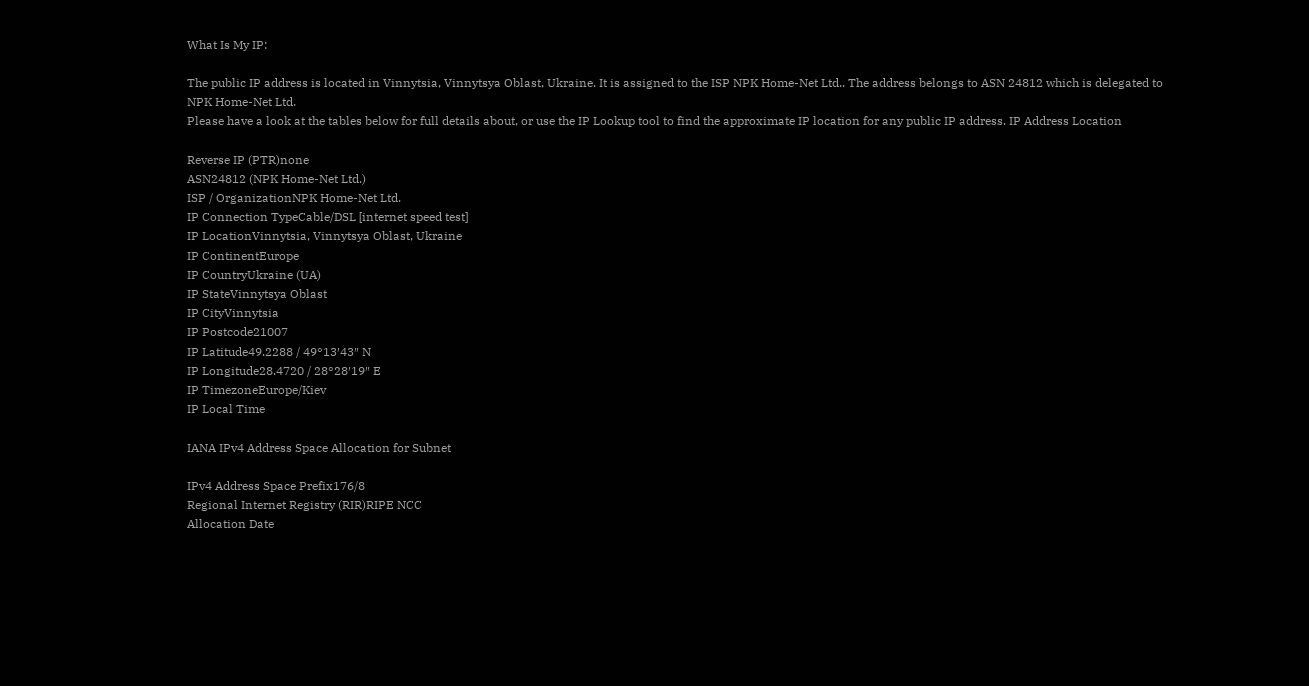What Is My IP:

The public IP address is located in Vinnytsia, Vinnytsya Oblast, Ukraine. It is assigned to the ISP NPK Home-Net Ltd.. The address belongs to ASN 24812 which is delegated to NPK Home-Net Ltd.
Please have a look at the tables below for full details about, or use the IP Lookup tool to find the approximate IP location for any public IP address. IP Address Location

Reverse IP (PTR)none
ASN24812 (NPK Home-Net Ltd.)
ISP / OrganizationNPK Home-Net Ltd.
IP Connection TypeCable/DSL [internet speed test]
IP LocationVinnytsia, Vinnytsya Oblast, Ukraine
IP ContinentEurope
IP CountryUkraine (UA)
IP StateVinnytsya Oblast
IP CityVinnytsia
IP Postcode21007
IP Latitude49.2288 / 49°13′43″ N
IP Longitude28.4720 / 28°28′19″ E
IP TimezoneEurope/Kiev
IP Local Time

IANA IPv4 Address Space Allocation for Subnet

IPv4 Address Space Prefix176/8
Regional Internet Registry (RIR)RIPE NCC
Allocation Date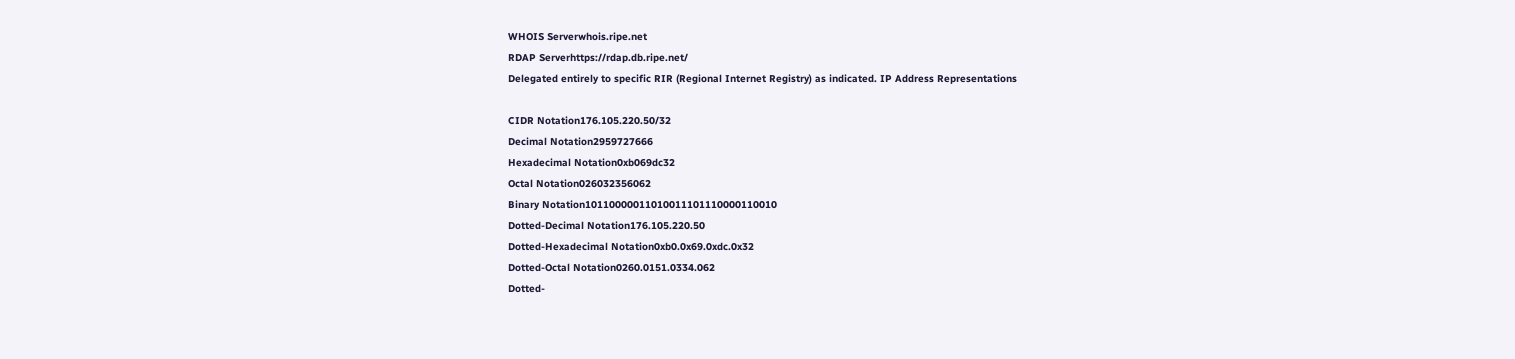WHOIS Serverwhois.ripe.net
RDAP Serverhttps://rdap.db.ripe.net/
Delegated entirely to specific RIR (Regional Internet Registry) as indicated. IP Address Representations

CIDR Notation176.105.220.50/32
Decimal Notation2959727666
Hexadecimal Notation0xb069dc32
Octal Notation026032356062
Binary Notation10110000011010011101110000110010
Dotted-Decimal Notation176.105.220.50
Dotted-Hexadecimal Notation0xb0.0x69.0xdc.0x32
Dotted-Octal Notation0260.0151.0334.062
Dotted-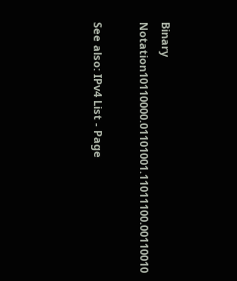Binary Notation10110000.01101001.11011100.00110010

See also: IPv4 List - Page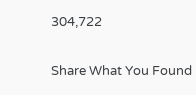304,722

Share What You Found